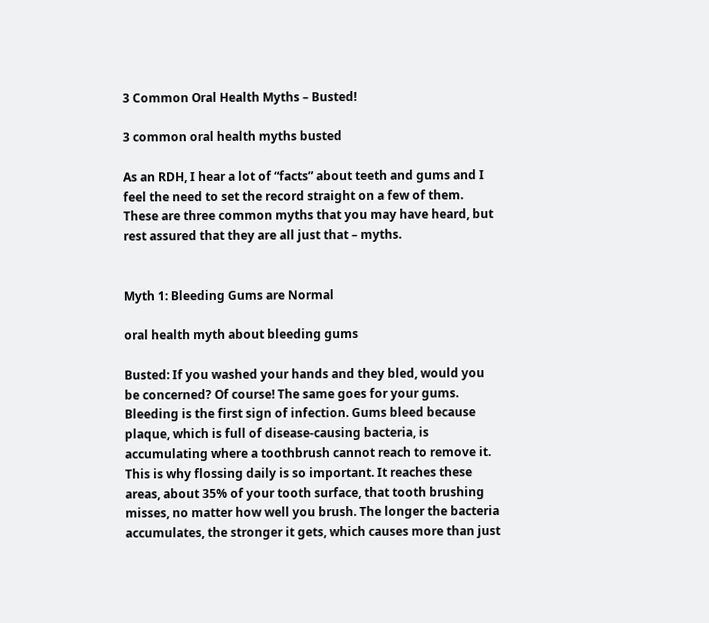3 Common Oral Health Myths – Busted!

3 common oral health myths busted

As an RDH, I hear a lot of “facts” about teeth and gums and I feel the need to set the record straight on a few of them. These are three common myths that you may have heard, but rest assured that they are all just that – myths.


Myth 1: Bleeding Gums are Normal

oral health myth about bleeding gums

Busted: If you washed your hands and they bled, would you be concerned? Of course! The same goes for your gums. Bleeding is the first sign of infection. Gums bleed because plaque, which is full of disease-causing bacteria, is accumulating where a toothbrush cannot reach to remove it. This is why flossing daily is so important. It reaches these areas, about 35% of your tooth surface, that tooth brushing misses, no matter how well you brush. The longer the bacteria accumulates, the stronger it gets, which causes more than just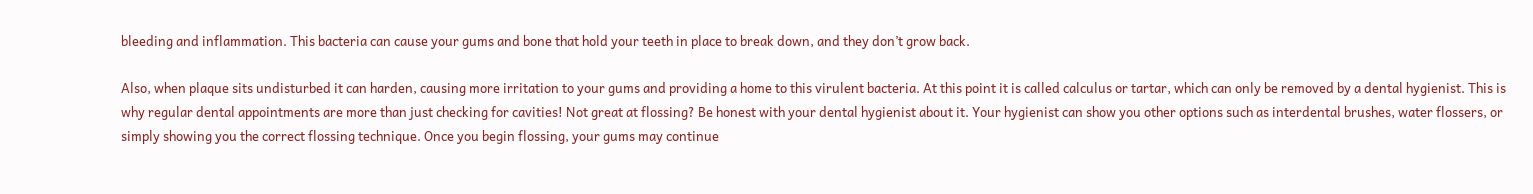bleeding and inflammation. This bacteria can cause your gums and bone that hold your teeth in place to break down, and they don’t grow back.

Also, when plaque sits undisturbed it can harden, causing more irritation to your gums and providing a home to this virulent bacteria. At this point it is called calculus or tartar, which can only be removed by a dental hygienist. This is why regular dental appointments are more than just checking for cavities! Not great at flossing? Be honest with your dental hygienist about it. Your hygienist can show you other options such as interdental brushes, water flossers, or simply showing you the correct flossing technique. Once you begin flossing, your gums may continue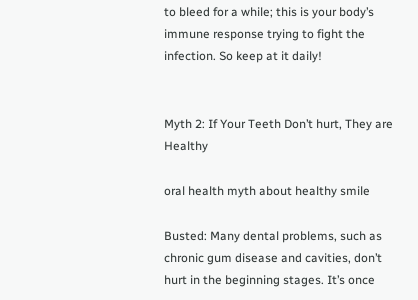to bleed for a while; this is your body’s immune response trying to fight the infection. So keep at it daily!


Myth 2: If Your Teeth Don’t hurt, They are Healthy

oral health myth about healthy smile

Busted: Many dental problems, such as chronic gum disease and cavities, don’t hurt in the beginning stages. It’s once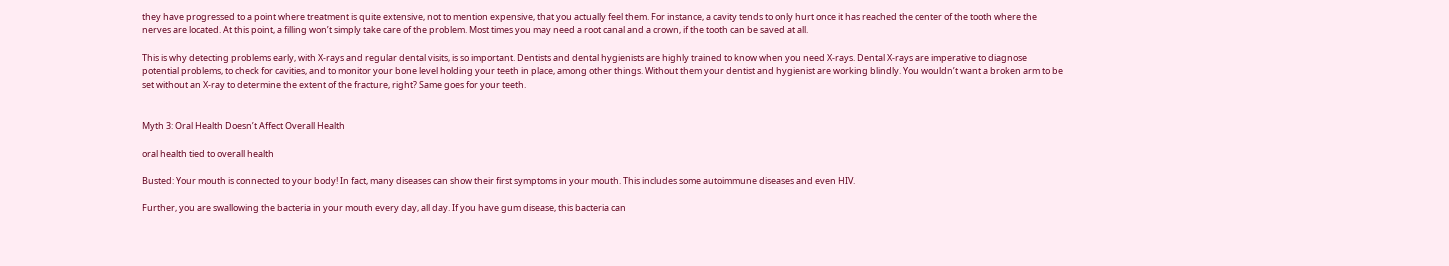they have progressed to a point where treatment is quite extensive, not to mention expensive, that you actually feel them. For instance, a cavity tends to only hurt once it has reached the center of the tooth where the nerves are located. At this point, a filling won’t simply take care of the problem. Most times you may need a root canal and a crown, if the tooth can be saved at all.

This is why detecting problems early, with X-rays and regular dental visits, is so important. Dentists and dental hygienists are highly trained to know when you need X-rays. Dental X-rays are imperative to diagnose potential problems, to check for cavities, and to monitor your bone level holding your teeth in place, among other things. Without them your dentist and hygienist are working blindly. You wouldn’t want a broken arm to be set without an X-ray to determine the extent of the fracture, right? Same goes for your teeth.


Myth 3: Oral Health Doesn’t Affect Overall Health

oral health tied to overall health

Busted: Your mouth is connected to your body! In fact, many diseases can show their first symptoms in your mouth. This includes some autoimmune diseases and even HIV.

Further, you are swallowing the bacteria in your mouth every day, all day. If you have gum disease, this bacteria can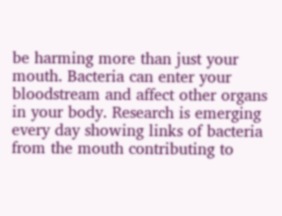be harming more than just your mouth. Bacteria can enter your bloodstream and affect other organs in your body. Research is emerging every day showing links of bacteria from the mouth contributing to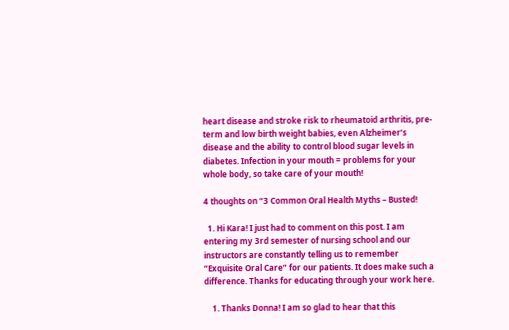heart disease and stroke risk to rheumatoid arthritis, pre-term and low birth weight babies, even Alzheimer’s disease and the ability to control blood sugar levels in diabetes. Infection in your mouth = problems for your whole body, so take care of your mouth!

4 thoughts on “3 Common Oral Health Myths – Busted!

  1. Hi Kara! I just had to comment on this post. I am entering my 3rd semester of nursing school and our instructors are constantly telling us to remember “Exquisite Oral Care” for our patients. It does make such a difference. Thanks for educating through your work here.

    1. Thanks Donna! I am so glad to hear that this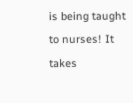is being taught to nurses! It takes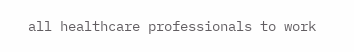all healthcare professionals to work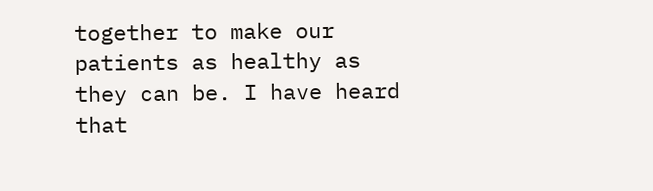together to make our patients as healthy as they can be. I have heard that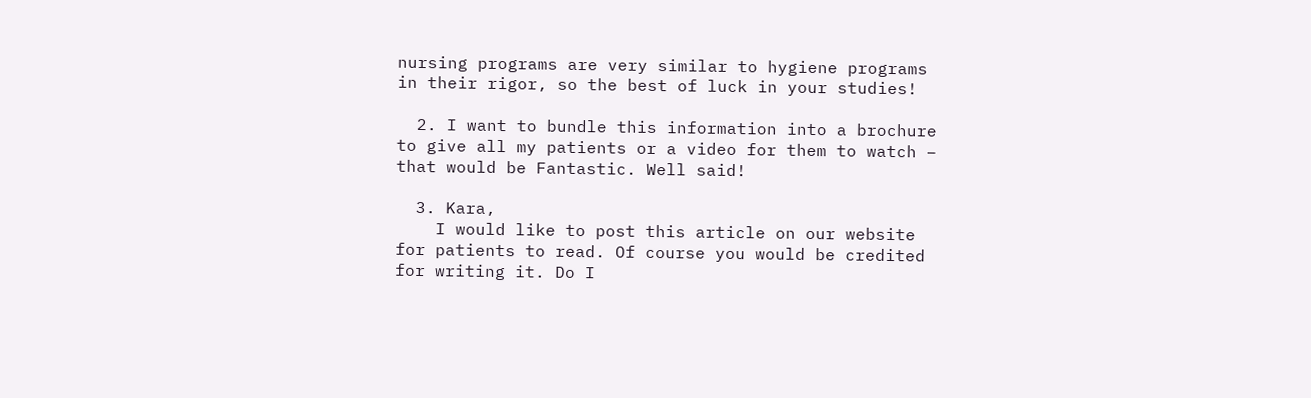nursing programs are very similar to hygiene programs in their rigor, so the best of luck in your studies!

  2. I want to bundle this information into a brochure to give all my patients or a video for them to watch – that would be Fantastic. Well said!

  3. Kara,
    I would like to post this article on our website for patients to read. Of course you would be credited for writing it. Do I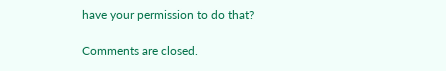have your permission to do that?

Comments are closed.